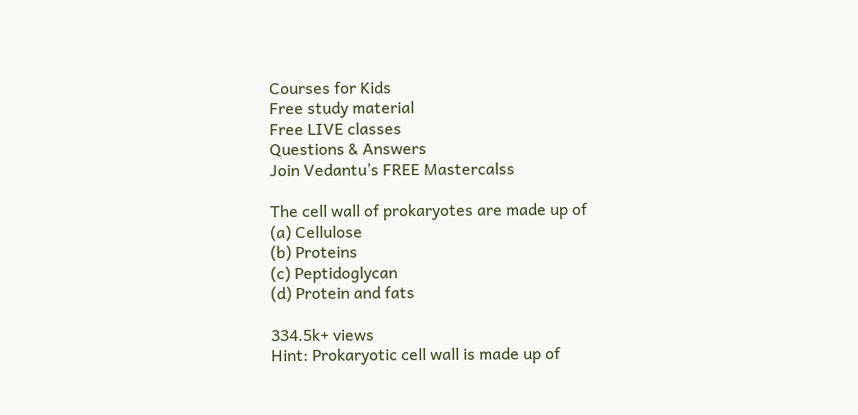Courses for Kids
Free study material
Free LIVE classes
Questions & Answers
Join Vedantu’s FREE Mastercalss

The cell wall of prokaryotes are made up of
(a) Cellulose
(b) Proteins
(c) Peptidoglycan
(d) Protein and fats

334.5k+ views
Hint: Prokaryotic cell wall is made up of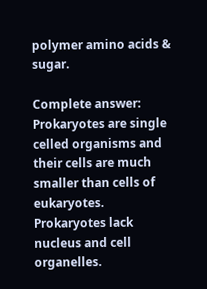polymer amino acids & sugar.

Complete answer: Prokaryotes are single celled organisms and their cells are much smaller than cells of eukaryotes. Prokaryotes lack nucleus and cell organelles.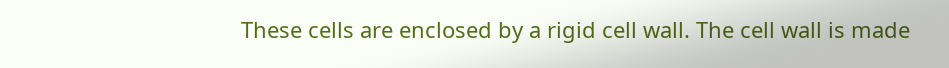These cells are enclosed by a rigid cell wall. The cell wall is made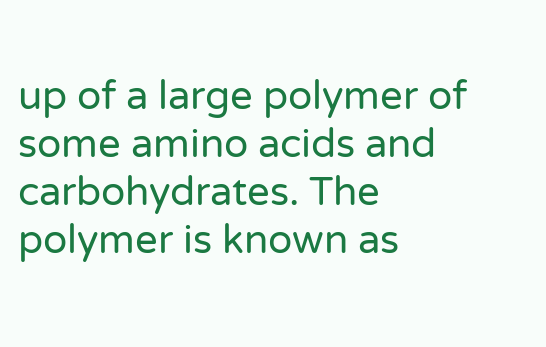up of a large polymer of some amino acids and carbohydrates. The polymer is known as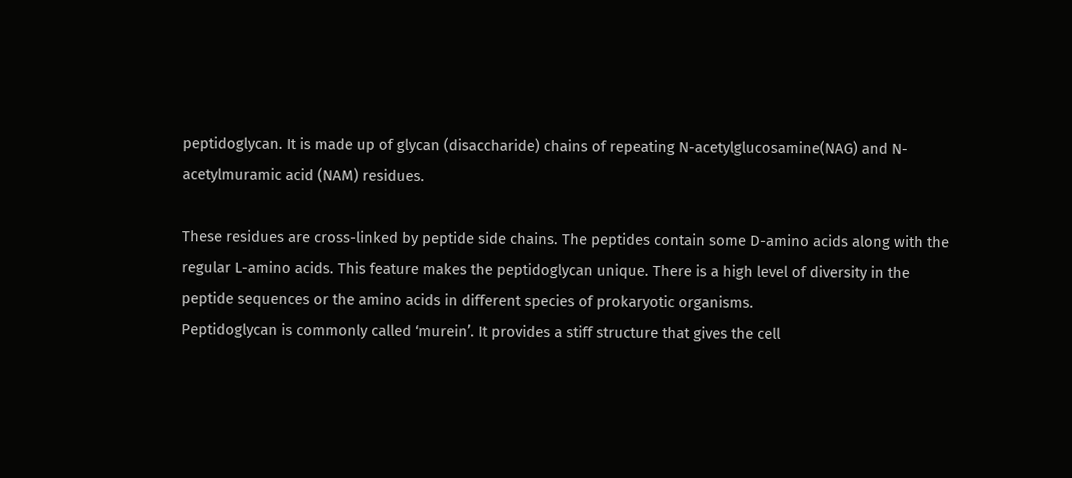peptidoglycan. It is made up of glycan (disaccharide) chains of repeating N-acetylglucosamine(NAG) and N-acetylmuramic acid (NAM) residues.

These residues are cross-linked by peptide side chains. The peptides contain some D-amino acids along with the regular L-amino acids. This feature makes the peptidoglycan unique. There is a high level of diversity in the peptide sequences or the amino acids in different species of prokaryotic organisms.
Peptidoglycan is commonly called ‘murein’. It provides a stiff structure that gives the cell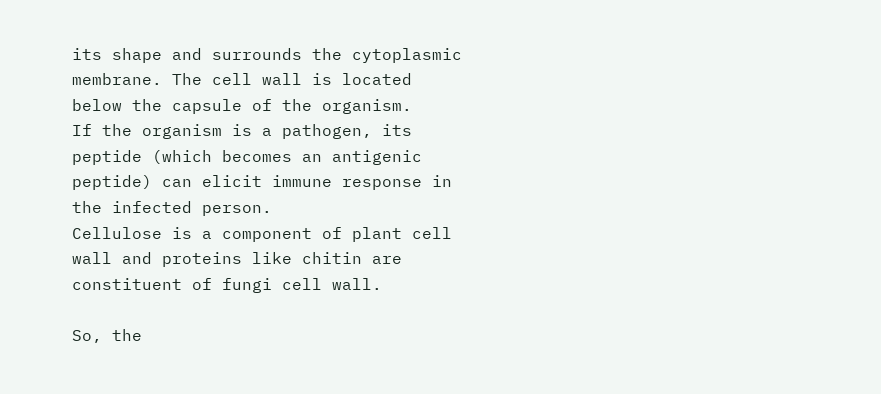its shape and surrounds the cytoplasmic membrane. The cell wall is located below the capsule of the organism.
If the organism is a pathogen, its peptide (which becomes an antigenic peptide) can elicit immune response in the infected person.
Cellulose is a component of plant cell wall and proteins like chitin are constituent of fungi cell wall.

So, the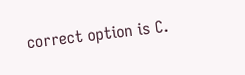correct option is C.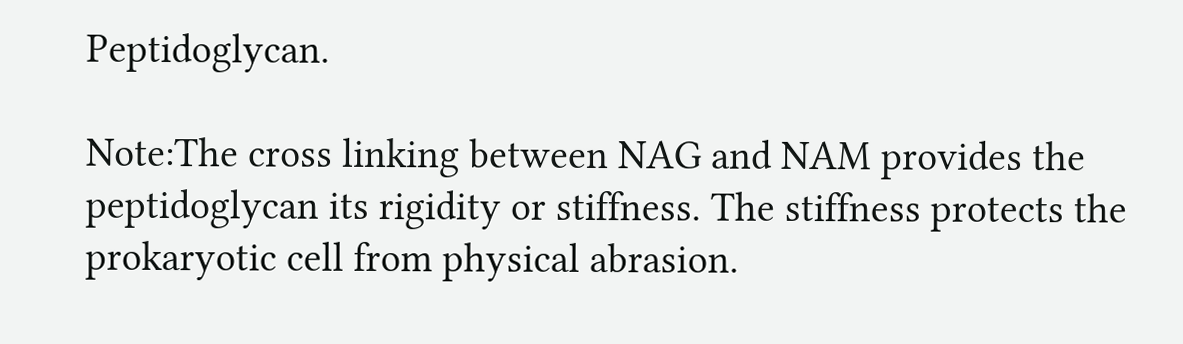Peptidoglycan.

Note:The cross linking between NAG and NAM provides the peptidoglycan its rigidity or stiffness. The stiffness protects the prokaryotic cell from physical abrasion.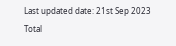Last updated date: 21st Sep 2023
Total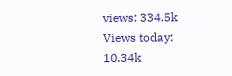views: 334.5k
Views today: 10.34k